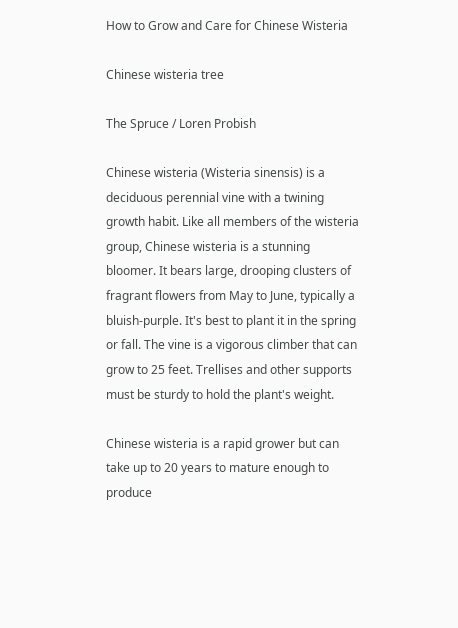How to Grow and Care for Chinese Wisteria

Chinese wisteria tree

The Spruce / Loren Probish

Chinese wisteria (Wisteria sinensis) is a deciduous perennial vine with a twining growth habit. Like all members of the wisteria group, Chinese wisteria is a stunning bloomer. It bears large, drooping clusters of fragrant flowers from May to June, typically a bluish-purple. It's best to plant it in the spring or fall. The vine is a vigorous climber that can grow to 25 feet. Trellises and other supports must be sturdy to hold the plant's weight.

Chinese wisteria is a rapid grower but can take up to 20 years to mature enough to produce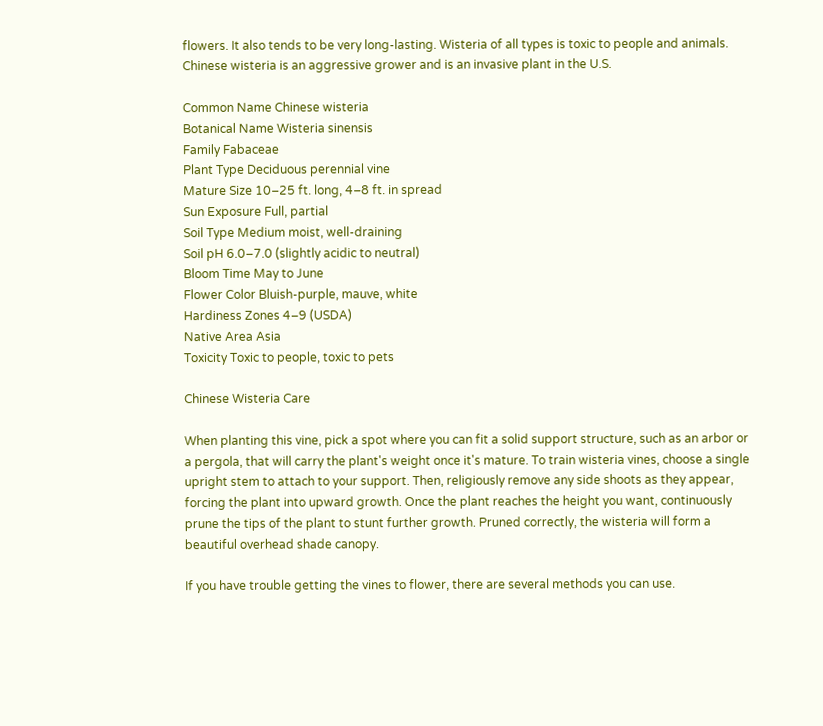flowers. It also tends to be very long-lasting. Wisteria of all types is toxic to people and animals. Chinese wisteria is an aggressive grower and is an invasive plant in the U.S.

Common Name Chinese wisteria
Botanical Name Wisteria sinensis
Family Fabaceae
Plant Type Deciduous perennial vine
Mature Size 10–25 ft. long, 4–8 ft. in spread
Sun Exposure Full, partial
Soil Type Medium moist, well-draining
Soil pH 6.0–7.0 (slightly acidic to neutral)
Bloom Time May to June
Flower Color Bluish-purple, mauve, white
Hardiness Zones 4–9 (USDA)
Native Area Asia
Toxicity Toxic to people, toxic to pets

Chinese Wisteria Care

When planting this vine, pick a spot where you can fit a solid support structure, such as an arbor or a pergola, that will carry the plant's weight once it's mature. To train wisteria vines, choose a single upright stem to attach to your support. Then, religiously remove any side shoots as they appear, forcing the plant into upward growth. Once the plant reaches the height you want, continuously prune the tips of the plant to stunt further growth. Pruned correctly, the wisteria will form a beautiful overhead shade canopy.

If you have trouble getting the vines to flower, there are several methods you can use.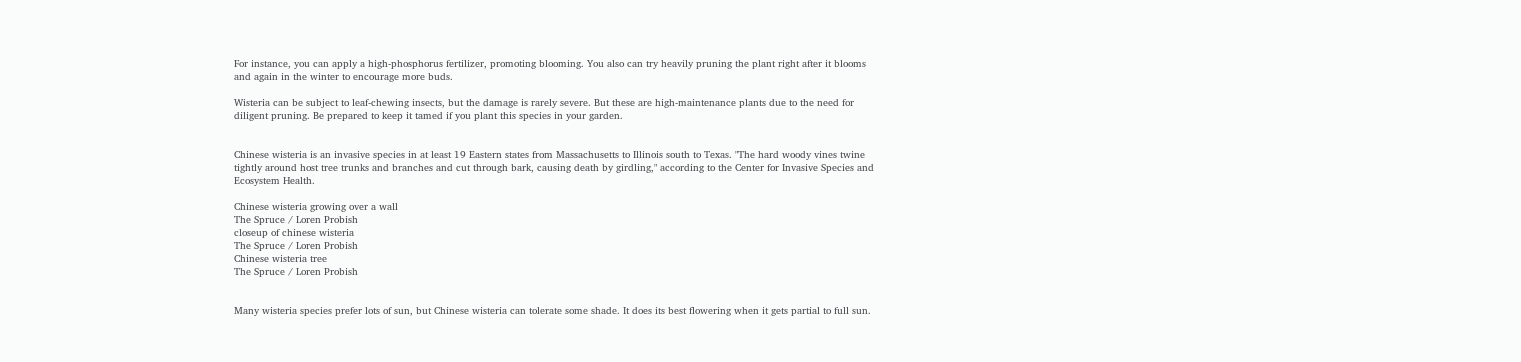For instance, you can apply a high-phosphorus fertilizer, promoting blooming. You also can try heavily pruning the plant right after it blooms and again in the winter to encourage more buds.

Wisteria can be subject to leaf-chewing insects, but the damage is rarely severe. But these are high-maintenance plants due to the need for diligent pruning. Be prepared to keep it tamed if you plant this species in your garden.


Chinese wisteria is an invasive species in at least 19 Eastern states from Massachusetts to Illinois south to Texas. "The hard woody vines twine tightly around host tree trunks and branches and cut through bark, causing death by girdling," according to the Center for Invasive Species and Ecosystem Health.

Chinese wisteria growing over a wall
The Spruce / Loren Probish
closeup of chinese wisteria
The Spruce / Loren Probish
Chinese wisteria tree
The Spruce / Loren Probish


Many wisteria species prefer lots of sun, but Chinese wisteria can tolerate some shade. It does its best flowering when it gets partial to full sun.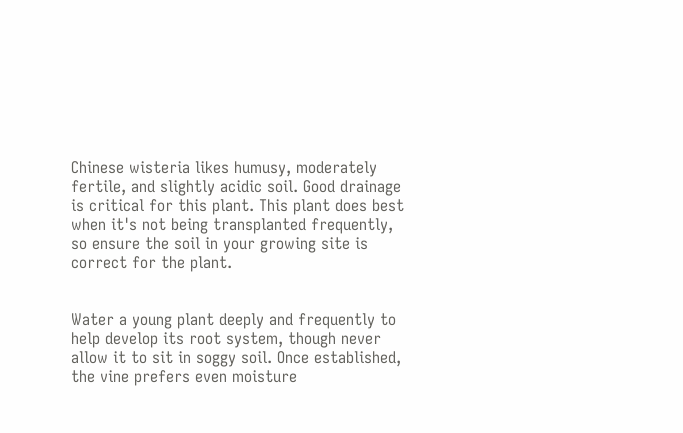Chinese wisteria likes humusy, moderately fertile, and slightly acidic soil. Good drainage is critical for this plant. This plant does best when it's not being transplanted frequently, so ensure the soil in your growing site is correct for the plant.


Water a young plant deeply and frequently to help develop its root system, though never allow it to sit in soggy soil. Once established, the vine prefers even moisture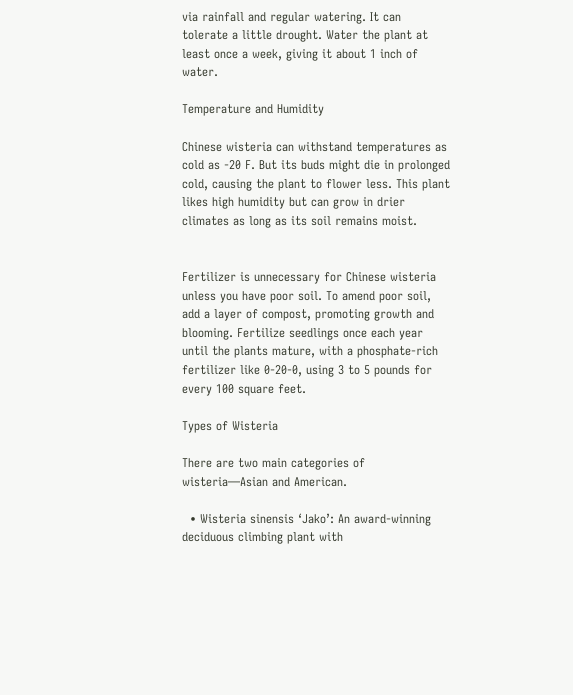via rainfall and regular watering. It can tolerate a little drought. Water the plant at least once a week, giving it about 1 inch of water.

Temperature and Humidity

Chinese wisteria can withstand temperatures as cold as -20 F. But its buds might die in prolonged cold, causing the plant to flower less. This plant likes high humidity but can grow in drier climates as long as its soil remains moist.


Fertilizer is unnecessary for Chinese wisteria unless you have poor soil. To amend poor soil, add a layer of compost, promoting growth and blooming. Fertilize seedlings once each year until the plants mature, with a phosphate-rich fertilizer like 0-20-0, using 3 to 5 pounds for every 100 square feet.

Types of Wisteria

There are two main categories of wisteria—Asian and American.

  • Wisteria sinensis ‘Jako’: An award-winning deciduous climbing plant with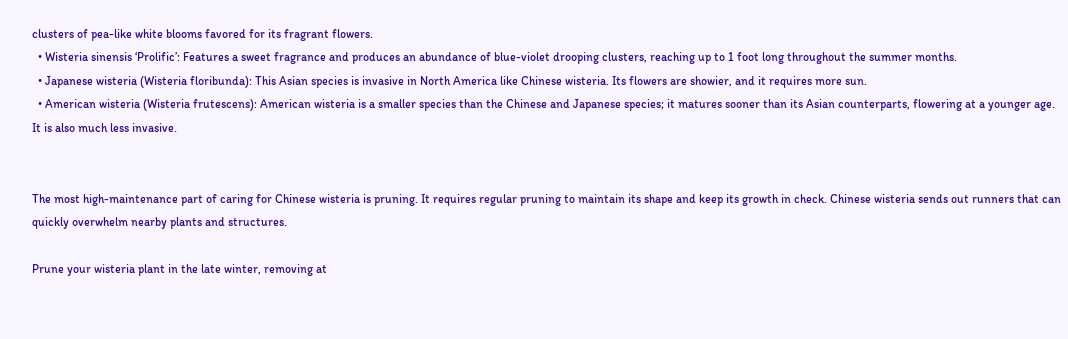clusters of pea-like white blooms favored for its fragrant flowers.
  • Wisteria sinensis ‘Prolific’: Features a sweet fragrance and produces an abundance of blue-violet drooping clusters, reaching up to 1 foot long throughout the summer months.
  • Japanese wisteria (Wisteria floribunda): This Asian species is invasive in North America like Chinese wisteria. Its flowers are showier, and it requires more sun.
  • American wisteria (Wisteria frutescens): American wisteria is a smaller species than the Chinese and Japanese species; it matures sooner than its Asian counterparts, flowering at a younger age. It is also much less invasive.


The most high-maintenance part of caring for Chinese wisteria is pruning. It requires regular pruning to maintain its shape and keep its growth in check. Chinese wisteria sends out runners that can quickly overwhelm nearby plants and structures.

Prune your wisteria plant in the late winter, removing at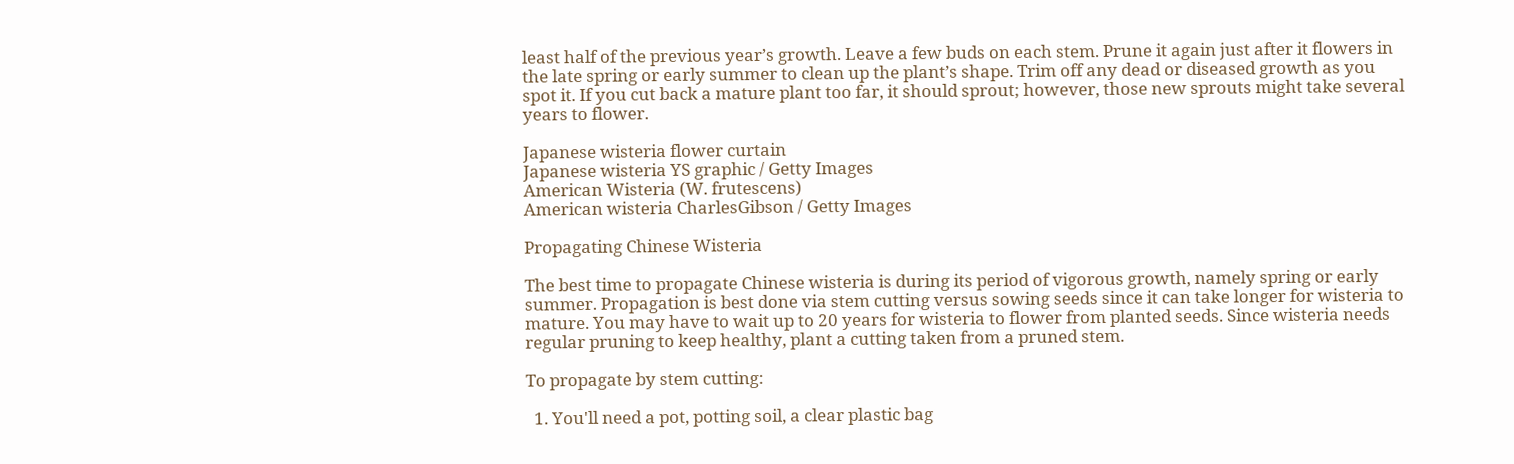least half of the previous year’s growth. Leave a few buds on each stem. Prune it again just after it flowers in the late spring or early summer to clean up the plant’s shape. Trim off any dead or diseased growth as you spot it. If you cut back a mature plant too far, it should sprout; however, those new sprouts might take several years to flower.

Japanese wisteria flower curtain
Japanese wisteria YS graphic / Getty Images
American Wisteria (W. frutescens)
American wisteria CharlesGibson / Getty Images

Propagating Chinese Wisteria

The best time to propagate Chinese wisteria is during its period of vigorous growth, namely spring or early summer. Propagation is best done via stem cutting versus sowing seeds since it can take longer for wisteria to mature. You may have to wait up to 20 years for wisteria to flower from planted seeds. Since wisteria needs regular pruning to keep healthy, plant a cutting taken from a pruned stem.

To propagate by stem cutting:

  1. You'll need a pot, potting soil, a clear plastic bag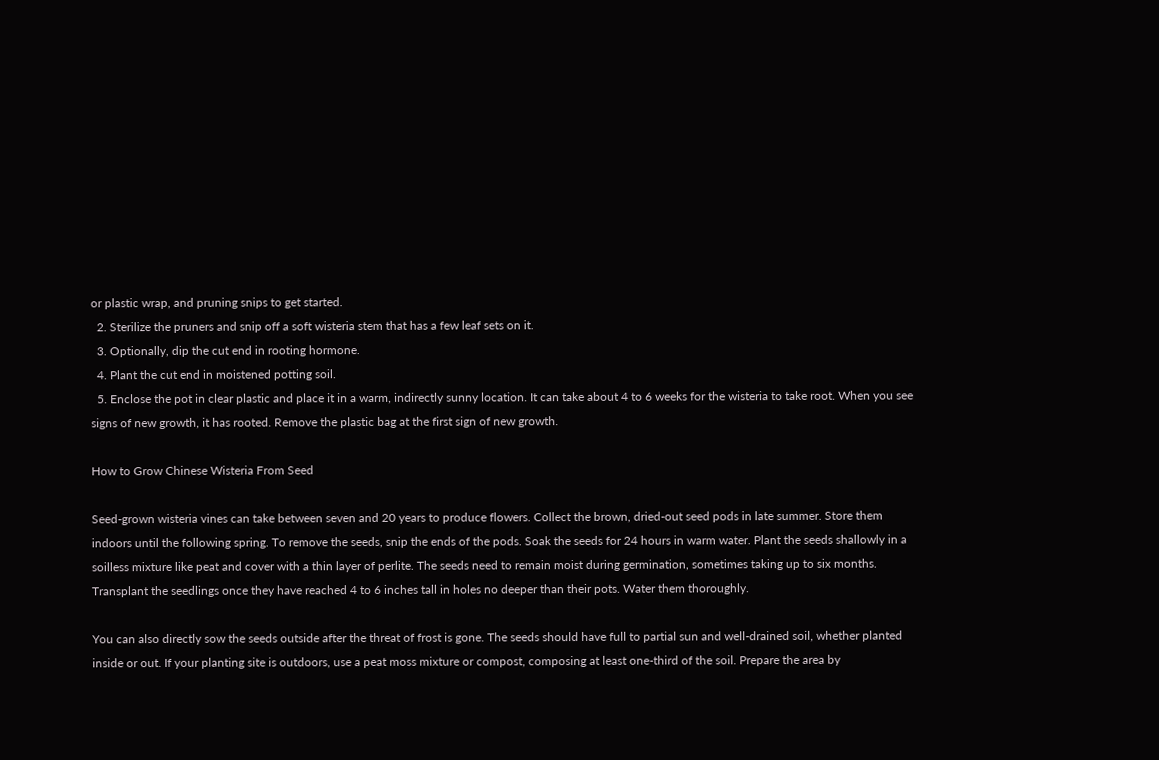or plastic wrap, and pruning snips to get started.
  2. Sterilize the pruners and snip off a soft wisteria stem that has a few leaf sets on it.
  3. Optionally, dip the cut end in rooting hormone.
  4. Plant the cut end in moistened potting soil.
  5. Enclose the pot in clear plastic and place it in a warm, indirectly sunny location. It can take about 4 to 6 weeks for the wisteria to take root. When you see signs of new growth, it has rooted. Remove the plastic bag at the first sign of new growth.

How to Grow Chinese Wisteria From Seed

Seed-grown wisteria vines can take between seven and 20 years to produce flowers. Collect the brown, dried-out seed pods in late summer. Store them indoors until the following spring. To remove the seeds, snip the ends of the pods. Soak the seeds for 24 hours in warm water. Plant the seeds shallowly in a soilless mixture like peat and cover with a thin layer of perlite. The seeds need to remain moist during germination, sometimes taking up to six months. Transplant the seedlings once they have reached 4 to 6 inches tall in holes no deeper than their pots. Water them thoroughly.

You can also directly sow the seeds outside after the threat of frost is gone. The seeds should have full to partial sun and well-drained soil, whether planted inside or out. If your planting site is outdoors, use a peat moss mixture or compost, composing at least one-third of the soil. Prepare the area by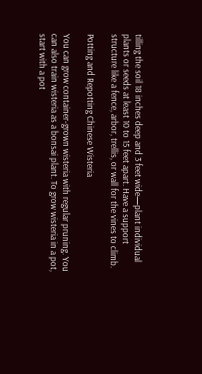tilling the soil 18 inches deep and 3 feet wide—plant individual plants or seeds at least 10 to 15 feet apart. Have a support structure like a fence, arbor, trellis, or wall for the vines to climb.

Potting and Repotting Chinese Wisteria

You can grow container-grown wisteria with regular pruning. You can also train wisteria as a bonsai plant. To grow wisteria in a pot, start with a pot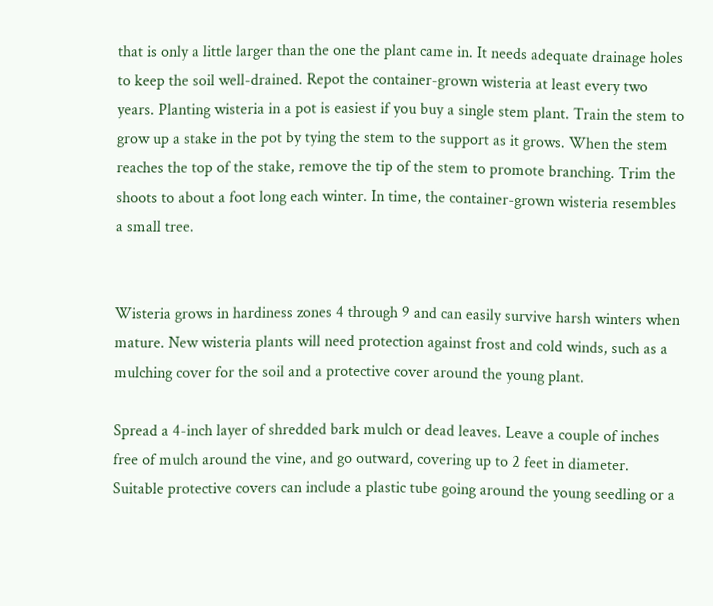that is only a little larger than the one the plant came in. It needs adequate drainage holes to keep the soil well-drained. Repot the container-grown wisteria at least every two years. Planting wisteria in a pot is easiest if you buy a single stem plant. Train the stem to grow up a stake in the pot by tying the stem to the support as it grows. When the stem reaches the top of the stake, remove the tip of the stem to promote branching. Trim the shoots to about a foot long each winter. In time, the container-grown wisteria resembles a small tree.


Wisteria grows in hardiness zones 4 through 9 and can easily survive harsh winters when mature. New wisteria plants will need protection against frost and cold winds, such as a mulching cover for the soil and a protective cover around the young plant.

Spread a 4-inch layer of shredded bark mulch or dead leaves. Leave a couple of inches free of mulch around the vine, and go outward, covering up to 2 feet in diameter. Suitable protective covers can include a plastic tube going around the young seedling or a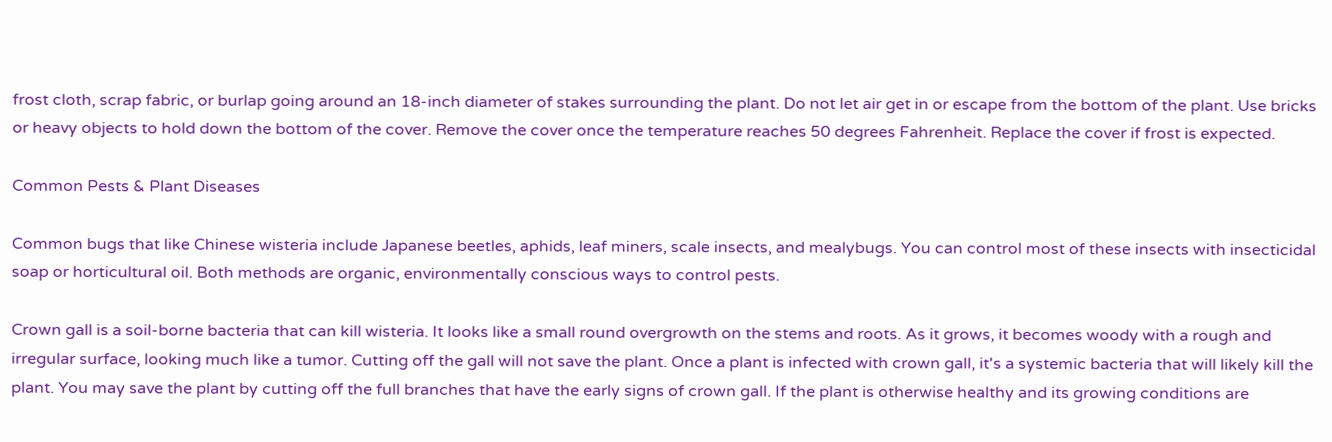frost cloth, scrap fabric, or burlap going around an 18-inch diameter of stakes surrounding the plant. Do not let air get in or escape from the bottom of the plant. Use bricks or heavy objects to hold down the bottom of the cover. Remove the cover once the temperature reaches 50 degrees Fahrenheit. Replace the cover if frost is expected.

Common Pests & Plant Diseases

Common bugs that like Chinese wisteria include Japanese beetles, aphids, leaf miners, scale insects, and mealybugs. You can control most of these insects with insecticidal soap or horticultural oil. Both methods are organic, environmentally conscious ways to control pests.

Crown gall is a soil-borne bacteria that can kill wisteria. It looks like a small round overgrowth on the stems and roots. As it grows, it becomes woody with a rough and irregular surface, looking much like a tumor. Cutting off the gall will not save the plant. Once a plant is infected with crown gall, it's a systemic bacteria that will likely kill the plant. You may save the plant by cutting off the full branches that have the early signs of crown gall. If the plant is otherwise healthy and its growing conditions are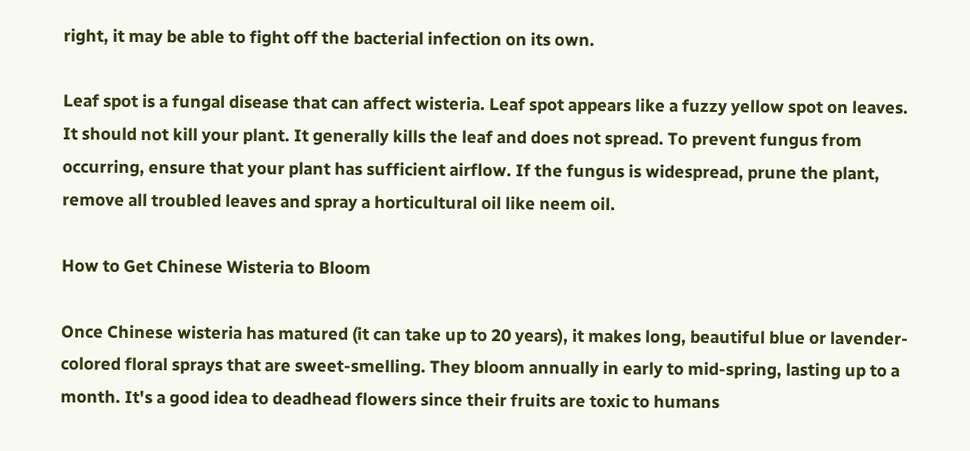right, it may be able to fight off the bacterial infection on its own.

Leaf spot is a fungal disease that can affect wisteria. Leaf spot appears like a fuzzy yellow spot on leaves. It should not kill your plant. It generally kills the leaf and does not spread. To prevent fungus from occurring, ensure that your plant has sufficient airflow. If the fungus is widespread, prune the plant, remove all troubled leaves and spray a horticultural oil like neem oil.

How to Get Chinese Wisteria to Bloom

Once Chinese wisteria has matured (it can take up to 20 years), it makes long, beautiful blue or lavender-colored floral sprays that are sweet-smelling. They bloom annually in early to mid-spring, lasting up to a month. It's a good idea to deadhead flowers since their fruits are toxic to humans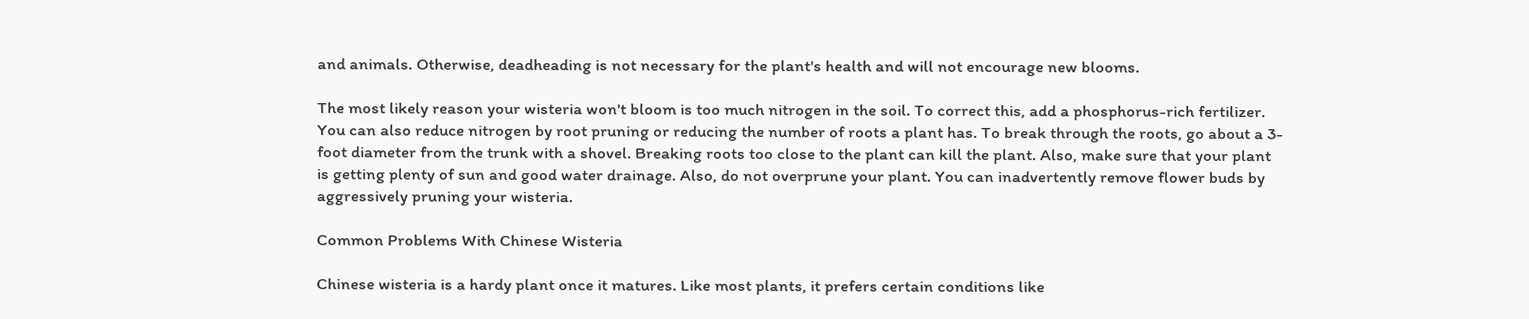and animals. Otherwise, deadheading is not necessary for the plant's health and will not encourage new blooms.

The most likely reason your wisteria won't bloom is too much nitrogen in the soil. To correct this, add a phosphorus-rich fertilizer. You can also reduce nitrogen by root pruning or reducing the number of roots a plant has. To break through the roots, go about a 3-foot diameter from the trunk with a shovel. Breaking roots too close to the plant can kill the plant. Also, make sure that your plant is getting plenty of sun and good water drainage. Also, do not overprune your plant. You can inadvertently remove flower buds by aggressively pruning your wisteria.

Common Problems With Chinese Wisteria

Chinese wisteria is a hardy plant once it matures. Like most plants, it prefers certain conditions like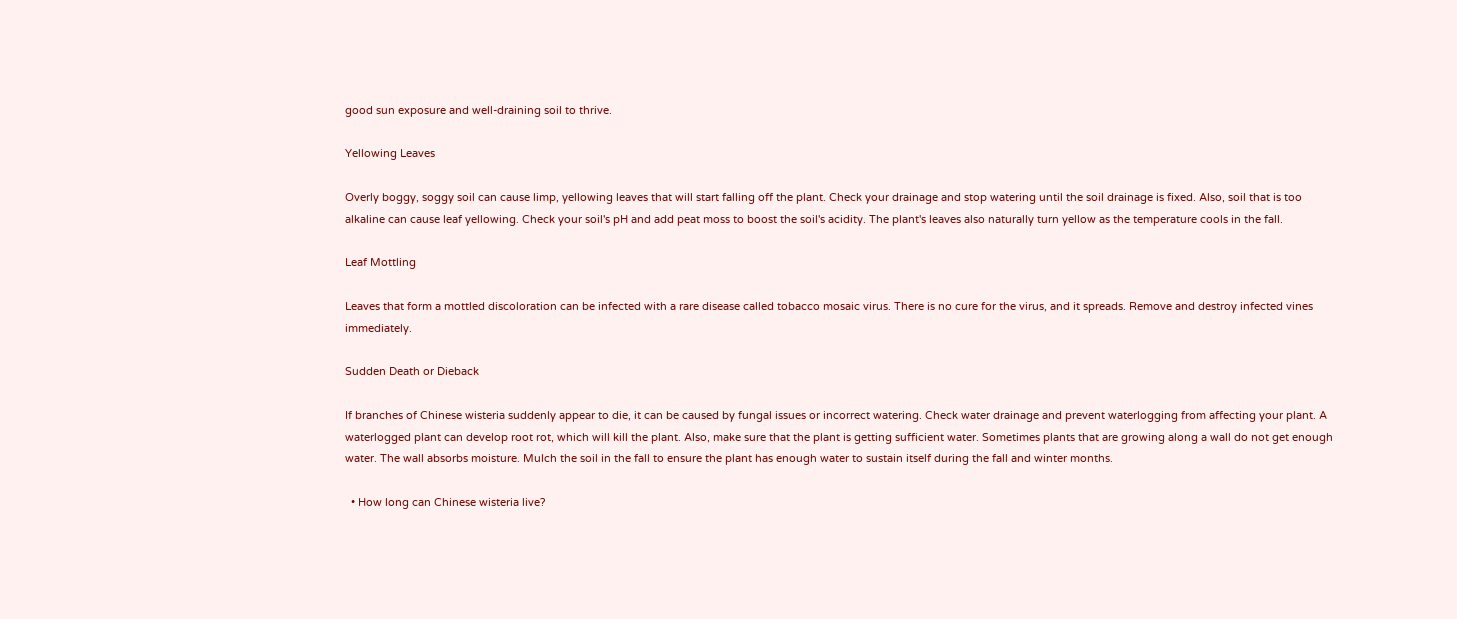good sun exposure and well-draining soil to thrive.

Yellowing Leaves

Overly boggy, soggy soil can cause limp, yellowing leaves that will start falling off the plant. Check your drainage and stop watering until the soil drainage is fixed. Also, soil that is too alkaline can cause leaf yellowing. Check your soil's pH and add peat moss to boost the soil's acidity. The plant's leaves also naturally turn yellow as the temperature cools in the fall.

Leaf Mottling

Leaves that form a mottled discoloration can be infected with a rare disease called tobacco mosaic virus. There is no cure for the virus, and it spreads. Remove and destroy infected vines immediately.

Sudden Death or Dieback

If branches of Chinese wisteria suddenly appear to die, it can be caused by fungal issues or incorrect watering. Check water drainage and prevent waterlogging from affecting your plant. A waterlogged plant can develop root rot, which will kill the plant. Also, make sure that the plant is getting sufficient water. Sometimes plants that are growing along a wall do not get enough water. The wall absorbs moisture. Mulch the soil in the fall to ensure the plant has enough water to sustain itself during the fall and winter months.

  • How long can Chinese wisteria live?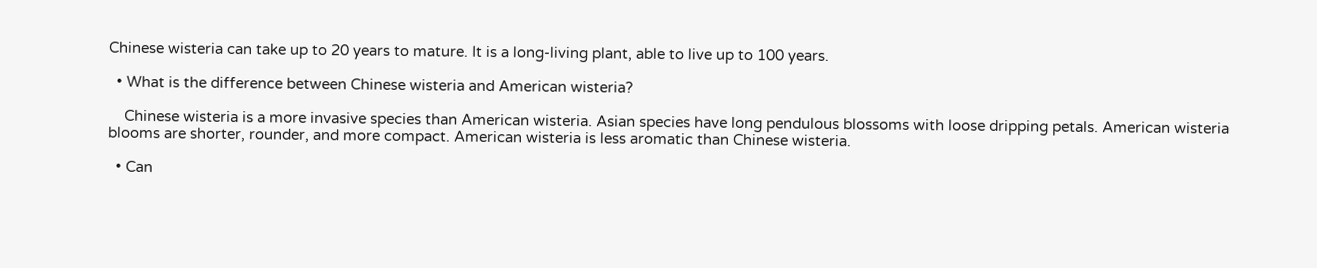Chinese wisteria can take up to 20 years to mature. It is a long-living plant, able to live up to 100 years.

  • What is the difference between Chinese wisteria and American wisteria?

    Chinese wisteria is a more invasive species than American wisteria. Asian species have long pendulous blossoms with loose dripping petals. American wisteria blooms are shorter, rounder, and more compact. American wisteria is less aromatic than Chinese wisteria.

  • Can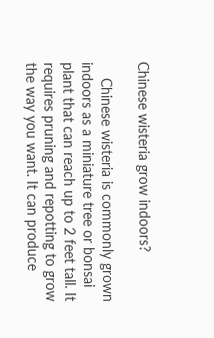Chinese wisteria grow indoors?

    Chinese wisteria is commonly grown indoors as a miniature tree or bonsai plant that can reach up to 2 feet tall. It requires pruning and repotting to grow the way you want. It can produce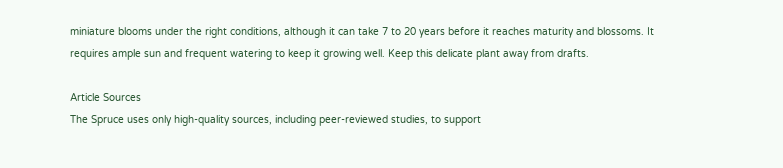miniature blooms under the right conditions, although it can take 7 to 20 years before it reaches maturity and blossoms. It requires ample sun and frequent watering to keep it growing well. Keep this delicate plant away from drafts.

Article Sources
The Spruce uses only high-quality sources, including peer-reviewed studies, to support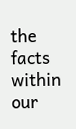the facts within our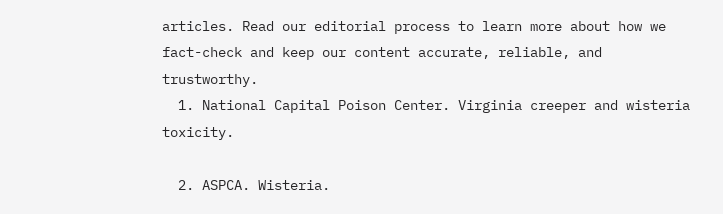articles. Read our editorial process to learn more about how we fact-check and keep our content accurate, reliable, and trustworthy.
  1. National Capital Poison Center. Virginia creeper and wisteria toxicity.

  2. ASPCA. Wisteria.